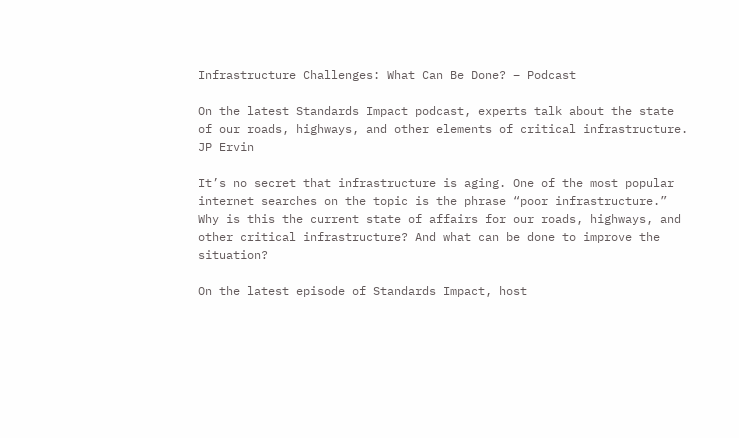Infrastructure Challenges: What Can Be Done? – Podcast

On the latest Standards Impact podcast, experts talk about the state of our roads, highways, and other elements of critical infrastructure.
JP Ervin

It’s no secret that infrastructure is aging. One of the most popular internet searches on the topic is the phrase “poor infrastructure.” Why is this the current state of affairs for our roads, highways, and other critical infrastructure? And what can be done to improve the situation?

On the latest episode of Standards Impact, host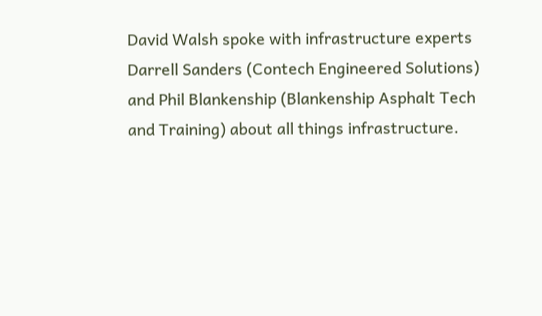David Walsh spoke with infrastructure experts Darrell Sanders (Contech Engineered Solutions) and Phil Blankenship (Blankenship Asphalt Tech and Training) about all things infrastructure.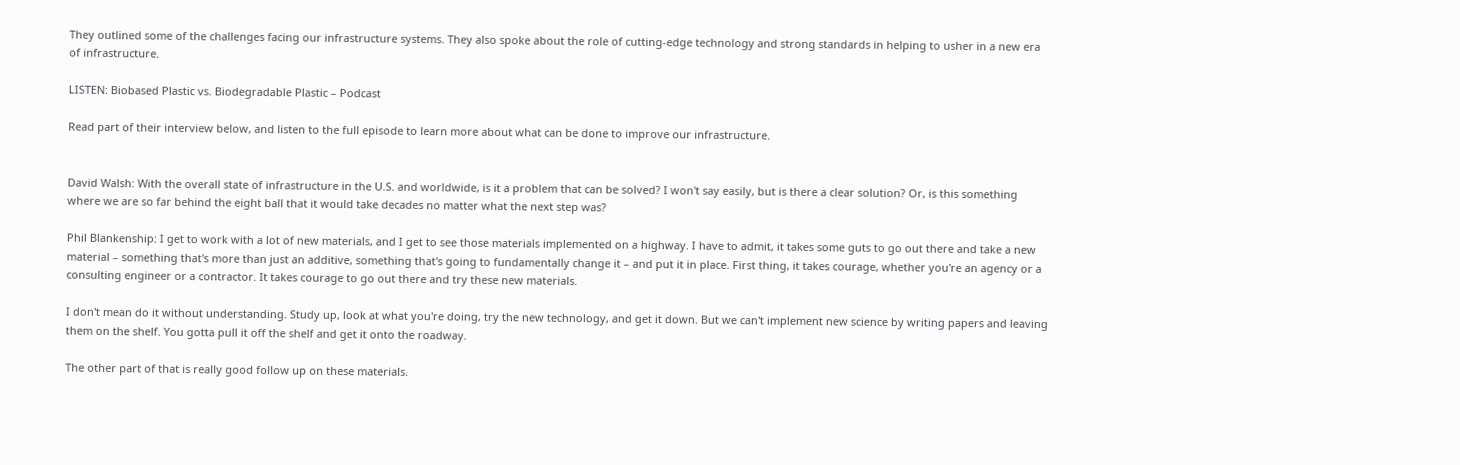They outlined some of the challenges facing our infrastructure systems. They also spoke about the role of cutting-edge technology and strong standards in helping to usher in a new era of infrastructure.

LISTEN: Biobased Plastic vs. Biodegradable Plastic – Podcast

Read part of their interview below, and listen to the full episode to learn more about what can be done to improve our infrastructure.


David Walsh: With the overall state of infrastructure in the U.S. and worldwide, is it a problem that can be solved? I won't say easily, but is there a clear solution? Or, is this something where we are so far behind the eight ball that it would take decades no matter what the next step was?

Phil Blankenship: I get to work with a lot of new materials, and I get to see those materials implemented on a highway. I have to admit, it takes some guts to go out there and take a new material – something that's more than just an additive, something that's going to fundamentally change it – and put it in place. First thing, it takes courage, whether you're an agency or a consulting engineer or a contractor. It takes courage to go out there and try these new materials.

I don't mean do it without understanding. Study up, look at what you're doing, try the new technology, and get it down. But we can't implement new science by writing papers and leaving them on the shelf. You gotta pull it off the shelf and get it onto the roadway.

The other part of that is really good follow up on these materials.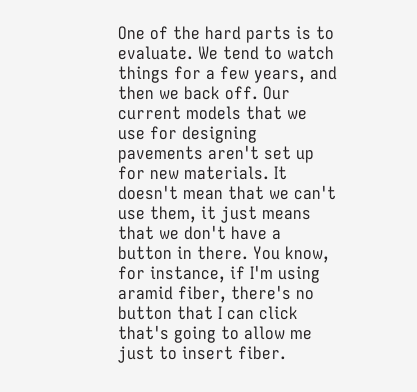One of the hard parts is to evaluate. We tend to watch things for a few years, and then we back off. Our current models that we use for designing pavements aren't set up for new materials. It doesn't mean that we can't use them, it just means that we don't have a button in there. You know, for instance, if I'm using aramid fiber, there's no button that I can click that's going to allow me just to insert fiber.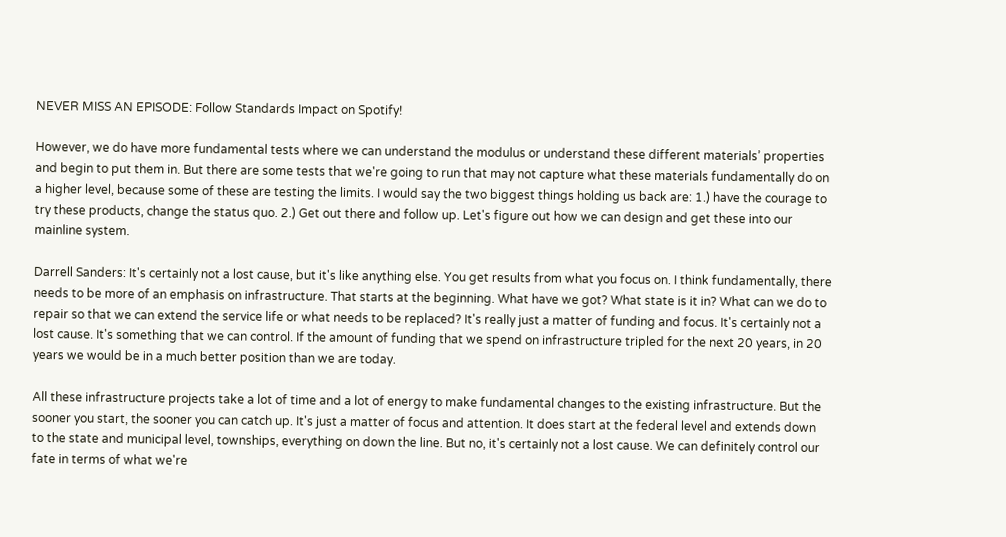NEVER MISS AN EPISODE: Follow Standards Impact on Spotify!

However, we do have more fundamental tests where we can understand the modulus or understand these different materials’ properties and begin to put them in. But there are some tests that we're going to run that may not capture what these materials fundamentally do on a higher level, because some of these are testing the limits. I would say the two biggest things holding us back are: 1.) have the courage to try these products, change the status quo. 2.) Get out there and follow up. Let's figure out how we can design and get these into our mainline system.

Darrell Sanders: It's certainly not a lost cause, but it's like anything else. You get results from what you focus on. I think fundamentally, there needs to be more of an emphasis on infrastructure. That starts at the beginning. What have we got? What state is it in? What can we do to repair so that we can extend the service life or what needs to be replaced? It's really just a matter of funding and focus. It's certainly not a lost cause. It's something that we can control. If the amount of funding that we spend on infrastructure tripled for the next 20 years, in 20 years we would be in a much better position than we are today.

All these infrastructure projects take a lot of time and a lot of energy to make fundamental changes to the existing infrastructure. But the sooner you start, the sooner you can catch up. It's just a matter of focus and attention. It does start at the federal level and extends down to the state and municipal level, townships, everything on down the line. But no, it's certainly not a lost cause. We can definitely control our fate in terms of what we're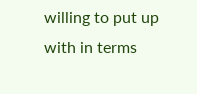willing to put up with in terms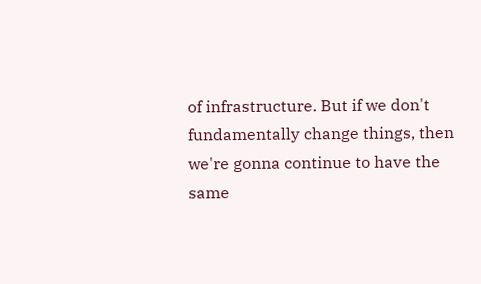of infrastructure. But if we don't fundamentally change things, then we're gonna continue to have the same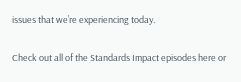issues that we’re experiencing today.

Check out all of the Standards Impact episodes here or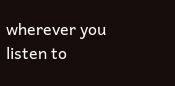wherever you listen to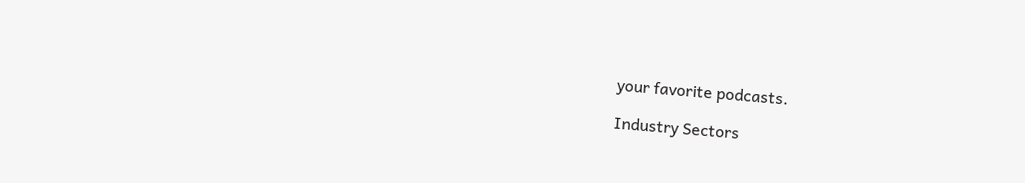your favorite podcasts.

Industry Sectors